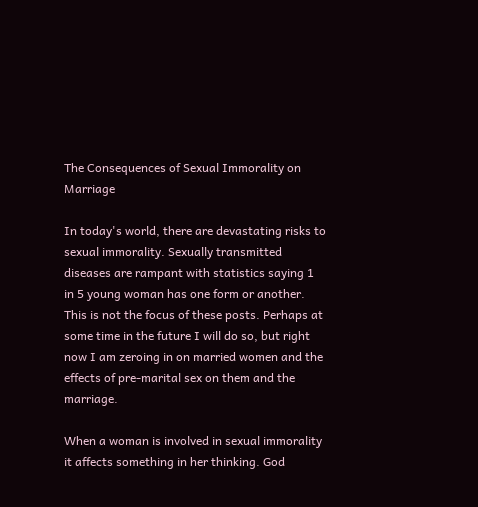The Consequences of Sexual Immorality on Marriage

In today's world, there are devastating risks to sexual immorality. Sexually transmitted diseases are rampant with statistics saying 1 in 5 young woman has one form or another. This is not the focus of these posts. Perhaps at some time in the future I will do so, but right now I am zeroing in on married women and the effects of pre-marital sex on them and the marriage.

When a woman is involved in sexual immorality it affects something in her thinking. God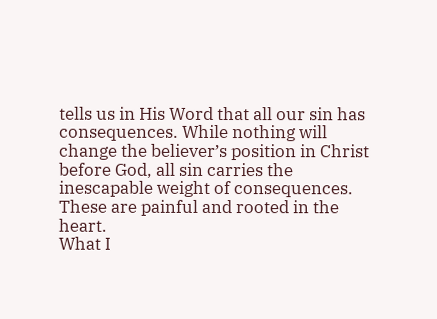tells us in His Word that all our sin has consequences. While nothing will change the believer’s position in Christ before God, all sin carries the inescapable weight of consequences. These are painful and rooted in the heart.
What I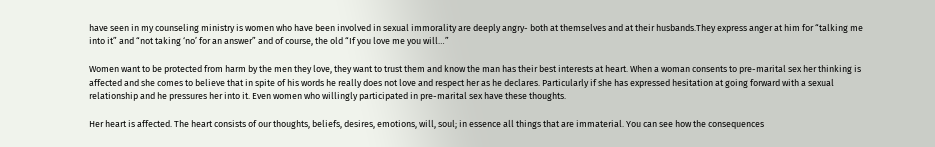have seen in my counseling ministry is women who have been involved in sexual immorality are deeply angry- both at themselves and at their husbands.They express anger at him for “talking me into it” and “not taking ‘no’ for an answer” and of course, the old “If you love me you will…”

Women want to be protected from harm by the men they love, they want to trust them and know the man has their best interests at heart. When a woman consents to pre-marital sex her thinking is affected and she comes to believe that in spite of his words he really does not love and respect her as he declares. Particularly if she has expressed hesitation at going forward with a sexual relationship and he pressures her into it. Even women who willingly participated in pre-marital sex have these thoughts.

Her heart is affected. The heart consists of our thoughts, beliefs, desires, emotions, will, soul; in essence all things that are immaterial. You can see how the consequences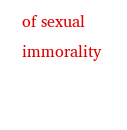of sexual immorality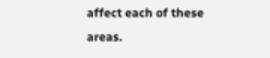affect each of these areas.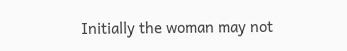Initially the woman may not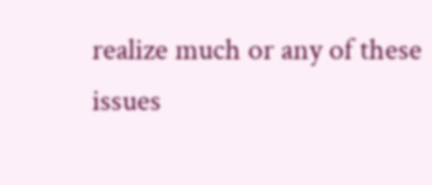realize much or any of these issues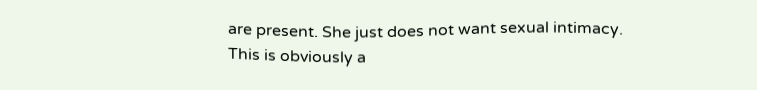are present. She just does not want sexual intimacy. This is obviously a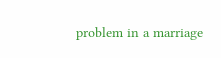problem in a marriage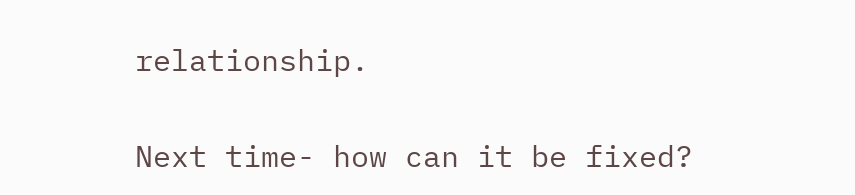relationship.

Next time- how can it be fixed?